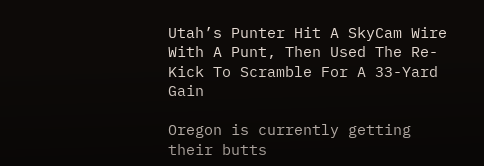Utah’s Punter Hit A SkyCam Wire With A Punt, Then Used The Re-Kick To Scramble For A 33-Yard Gain

Oregon is currently getting their butts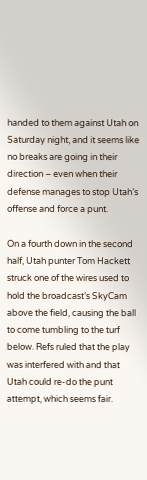handed to them against Utah on Saturday night, and it seems like no breaks are going in their direction – even when their defense manages to stop Utah’s offense and force a punt.

On a fourth down in the second half, Utah punter Tom Hackett struck one of the wires used to hold the broadcast’s SkyCam above the field, causing the ball to come tumbling to the turf below. Refs ruled that the play was interfered with and that Utah could re-do the punt attempt, which seems fair.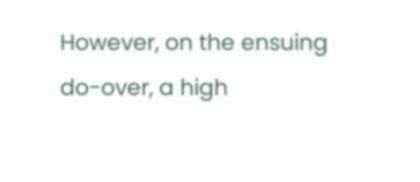However, on the ensuing do-over, a high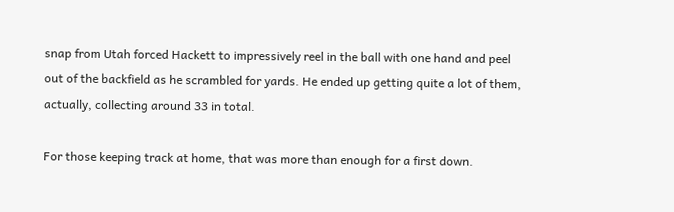snap from Utah forced Hackett to impressively reel in the ball with one hand and peel out of the backfield as he scrambled for yards. He ended up getting quite a lot of them, actually, collecting around 33 in total.

For those keeping track at home, that was more than enough for a first down.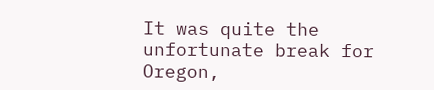It was quite the unfortunate break for Oregon,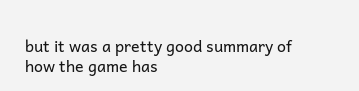but it was a pretty good summary of how the game has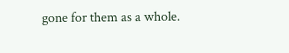gone for them as a whole.